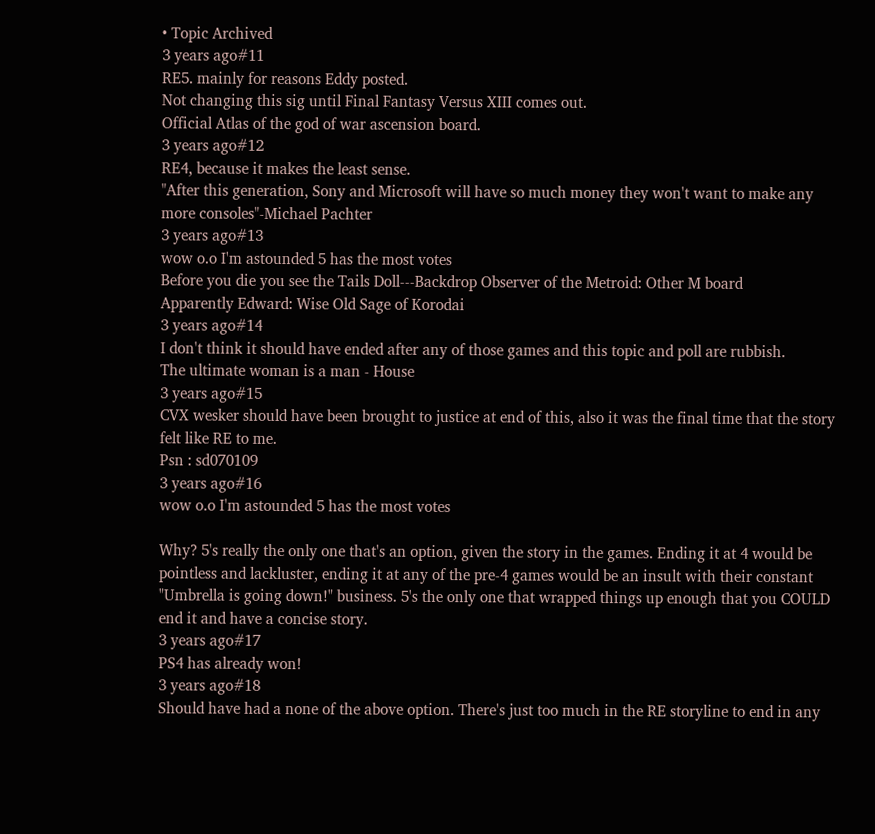• Topic Archived
3 years ago#11
RE5. mainly for reasons Eddy posted.
Not changing this sig until Final Fantasy Versus XIII comes out.
Official Atlas of the god of war ascension board.
3 years ago#12
RE4, because it makes the least sense.
"After this generation, Sony and Microsoft will have so much money they won't want to make any more consoles"-Michael Pachter
3 years ago#13
wow o.o I'm astounded 5 has the most votes
Before you die you see the Tails Doll---Backdrop Observer of the Metroid: Other M board
Apparently Edward: Wise Old Sage of Korodai
3 years ago#14
I don't think it should have ended after any of those games and this topic and poll are rubbish.
The ultimate woman is a man - House
3 years ago#15
CVX wesker should have been brought to justice at end of this, also it was the final time that the story felt like RE to me.
Psn : sd070109
3 years ago#16
wow o.o I'm astounded 5 has the most votes

Why? 5's really the only one that's an option, given the story in the games. Ending it at 4 would be pointless and lackluster, ending it at any of the pre-4 games would be an insult with their constant "Umbrella is going down!" business. 5's the only one that wrapped things up enough that you COULD end it and have a concise story.
3 years ago#17
PS4 has already won!
3 years ago#18
Should have had a none of the above option. There's just too much in the RE storyline to end in any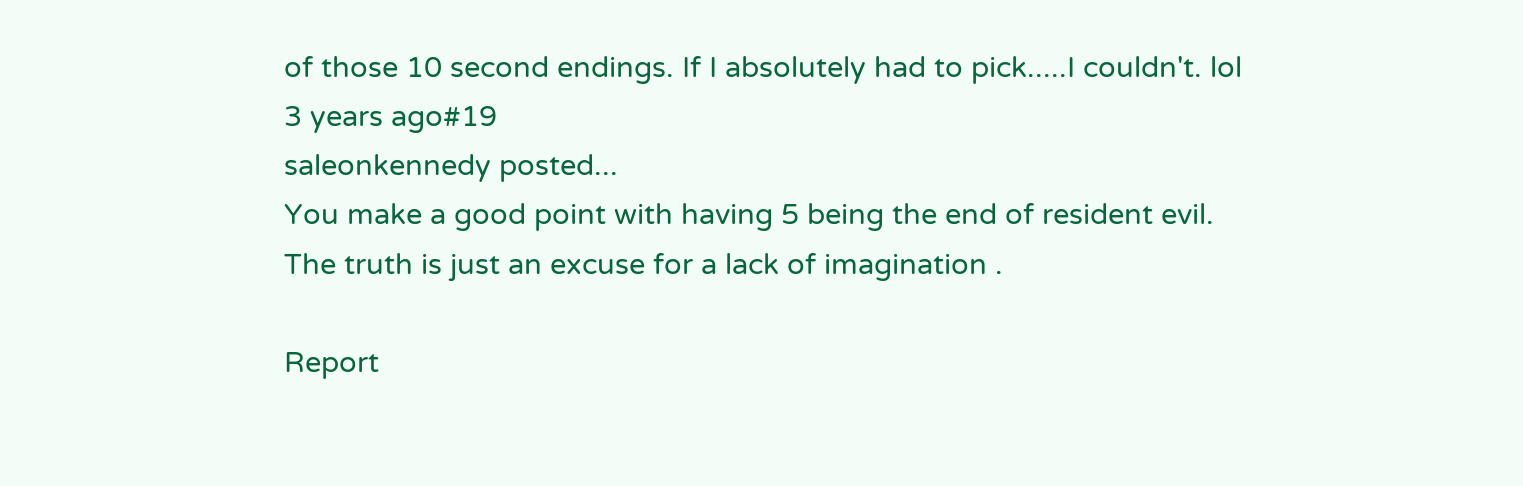of those 10 second endings. If I absolutely had to pick.....I couldn't. lol
3 years ago#19
saleonkennedy posted...
You make a good point with having 5 being the end of resident evil.
The truth is just an excuse for a lack of imagination .

Report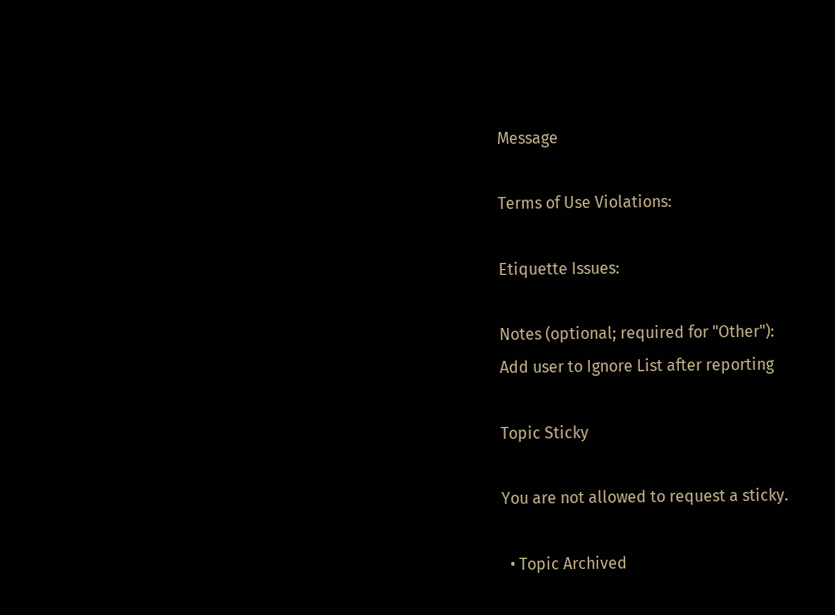Message

Terms of Use Violations:

Etiquette Issues:

Notes (optional; required for "Other"):
Add user to Ignore List after reporting

Topic Sticky

You are not allowed to request a sticky.

  • Topic Archived